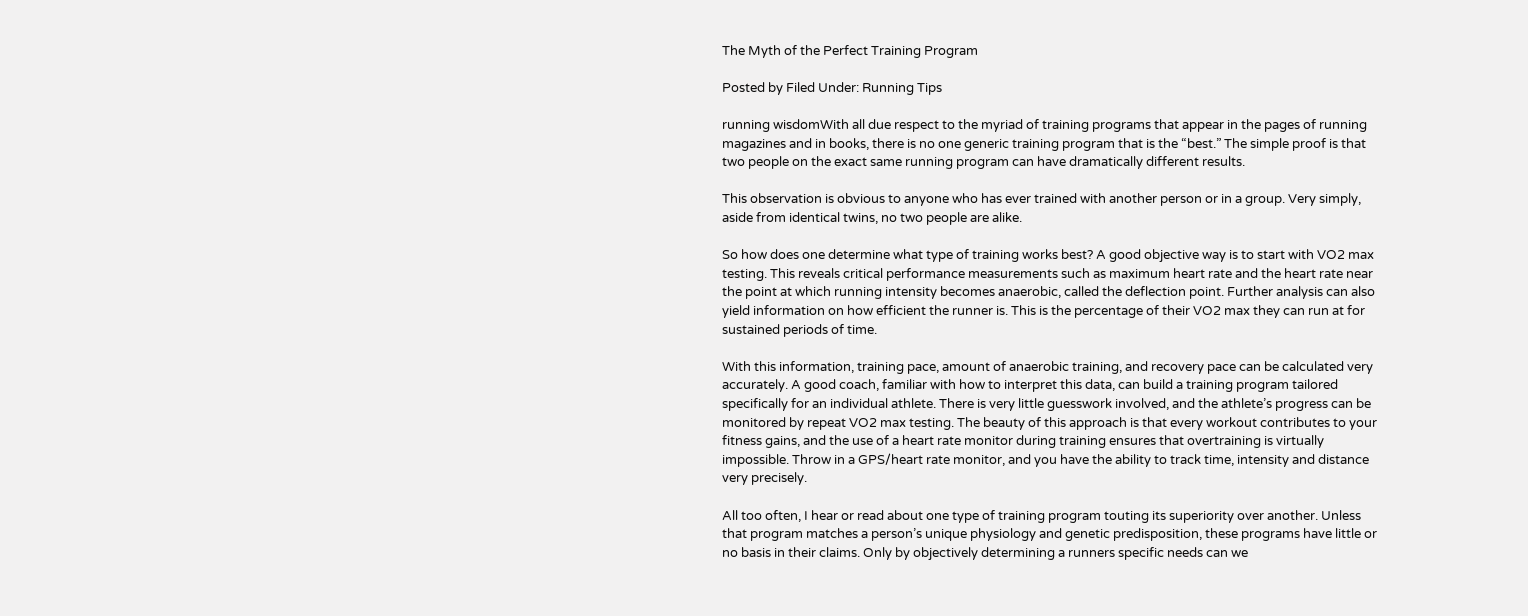The Myth of the Perfect Training Program

Posted by Filed Under: Running Tips

running wisdomWith all due respect to the myriad of training programs that appear in the pages of running magazines and in books, there is no one generic training program that is the “best.” The simple proof is that two people on the exact same running program can have dramatically different results.

This observation is obvious to anyone who has ever trained with another person or in a group. Very simply, aside from identical twins, no two people are alike.

So how does one determine what type of training works best? A good objective way is to start with VO2 max testing. This reveals critical performance measurements such as maximum heart rate and the heart rate near the point at which running intensity becomes anaerobic, called the deflection point. Further analysis can also yield information on how efficient the runner is. This is the percentage of their VO2 max they can run at for sustained periods of time.

With this information, training pace, amount of anaerobic training, and recovery pace can be calculated very accurately. A good coach, familiar with how to interpret this data, can build a training program tailored specifically for an individual athlete. There is very little guesswork involved, and the athlete’s progress can be monitored by repeat VO2 max testing. The beauty of this approach is that every workout contributes to your fitness gains, and the use of a heart rate monitor during training ensures that overtraining is virtually impossible. Throw in a GPS/heart rate monitor, and you have the ability to track time, intensity and distance very precisely.

All too often, I hear or read about one type of training program touting its superiority over another. Unless that program matches a person’s unique physiology and genetic predisposition, these programs have little or no basis in their claims. Only by objectively determining a runners specific needs can we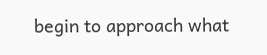begin to approach what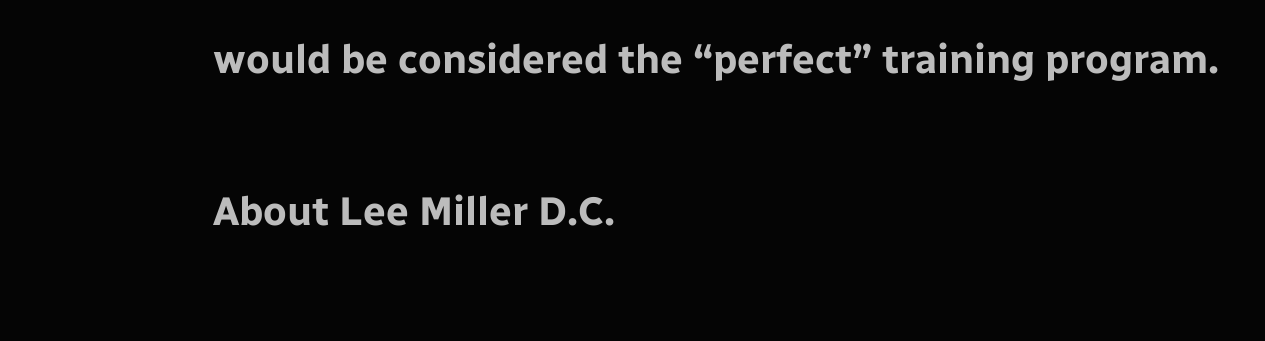would be considered the “perfect” training program.

About Lee Miller D.C.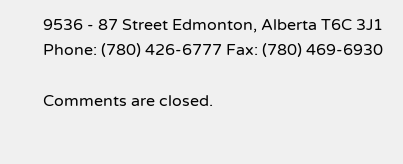9536 - 87 Street Edmonton, Alberta T6C 3J1 Phone: (780) 426-6777 Fax: (780) 469-6930

Comments are closed.